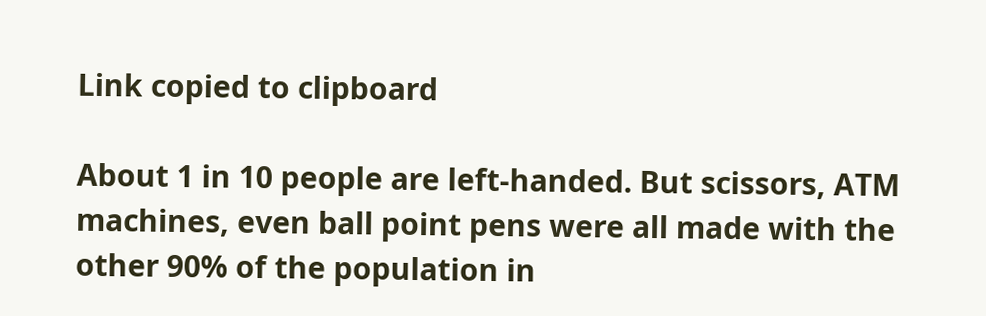Link copied to clipboard

About 1 in 10 people are left-handed. But scissors, ATM machines, even ball point pens were all made with the other 90% of the population in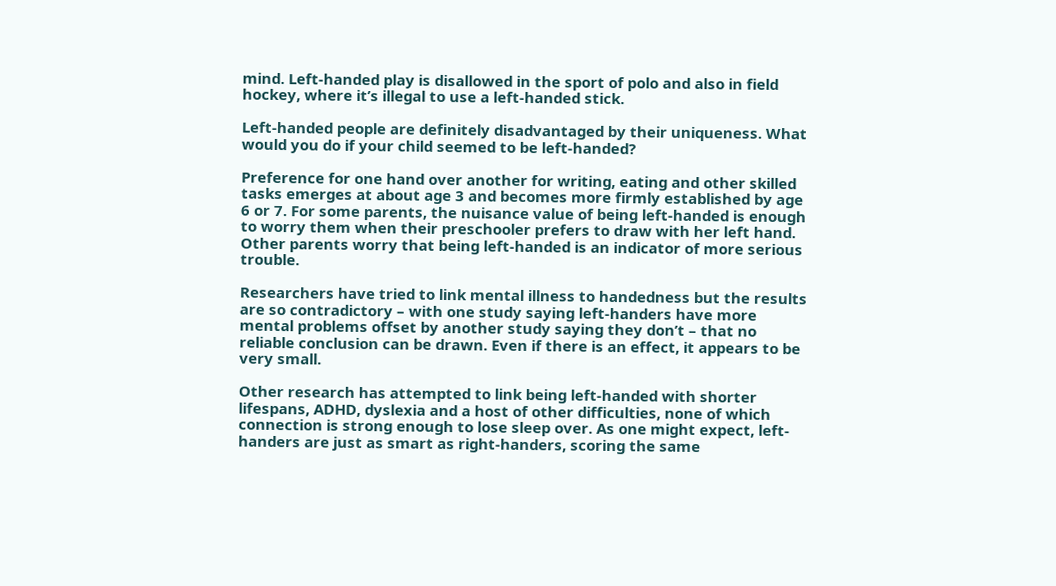mind. Left-handed play is disallowed in the sport of polo and also in field hockey, where it’s illegal to use a left-handed stick.

Left-handed people are definitely disadvantaged by their uniqueness. What would you do if your child seemed to be left-handed?

Preference for one hand over another for writing, eating and other skilled tasks emerges at about age 3 and becomes more firmly established by age 6 or 7. For some parents, the nuisance value of being left-handed is enough to worry them when their preschooler prefers to draw with her left hand. Other parents worry that being left-handed is an indicator of more serious trouble.

Researchers have tried to link mental illness to handedness but the results are so contradictory – with one study saying left-handers have more mental problems offset by another study saying they don’t – that no reliable conclusion can be drawn. Even if there is an effect, it appears to be very small.

Other research has attempted to link being left-handed with shorter lifespans, ADHD, dyslexia and a host of other difficulties, none of which connection is strong enough to lose sleep over. As one might expect, left-handers are just as smart as right-handers, scoring the same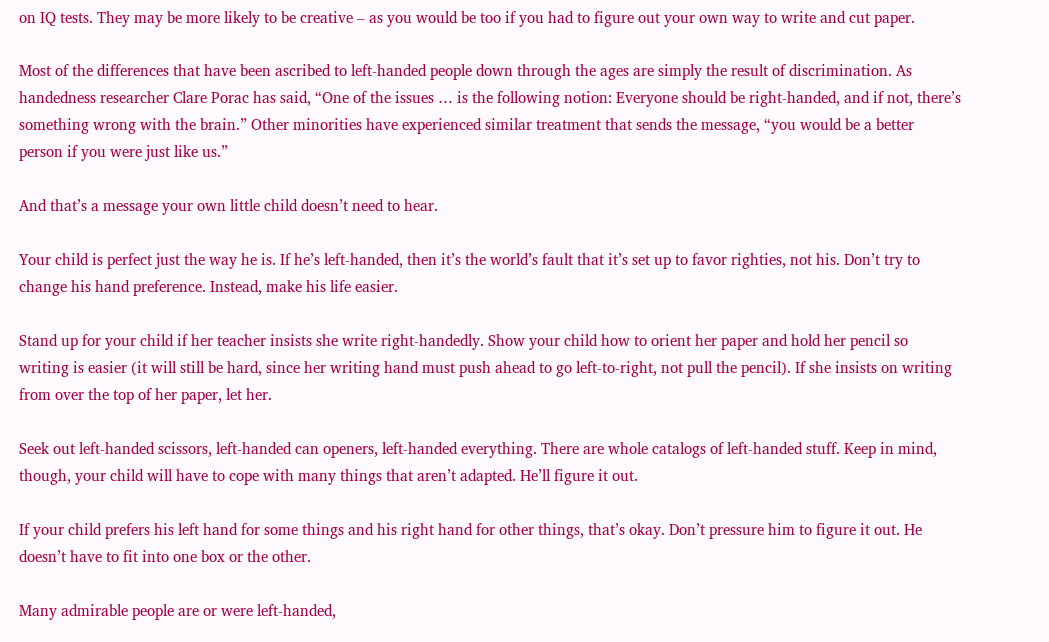on IQ tests. They may be more likely to be creative – as you would be too if you had to figure out your own way to write and cut paper.

Most of the differences that have been ascribed to left-handed people down through the ages are simply the result of discrimination. As handedness researcher Clare Porac has said, “One of the issues … is the following notion: Everyone should be right-handed, and if not, there’s something wrong with the brain.” Other minorities have experienced similar treatment that sends the message, “you would be a better person if you were just like us.”

And that’s a message your own little child doesn’t need to hear.

Your child is perfect just the way he is. If he’s left-handed, then it’s the world’s fault that it’s set up to favor righties, not his. Don’t try to change his hand preference. Instead, make his life easier.

Stand up for your child if her teacher insists she write right-handedly. Show your child how to orient her paper and hold her pencil so writing is easier (it will still be hard, since her writing hand must push ahead to go left-to-right, not pull the pencil). If she insists on writing from over the top of her paper, let her.

Seek out left-handed scissors, left-handed can openers, left-handed everything. There are whole catalogs of left-handed stuff. Keep in mind, though, your child will have to cope with many things that aren’t adapted. He’ll figure it out.

If your child prefers his left hand for some things and his right hand for other things, that’s okay. Don’t pressure him to figure it out. He doesn’t have to fit into one box or the other.

Many admirable people are or were left-handed,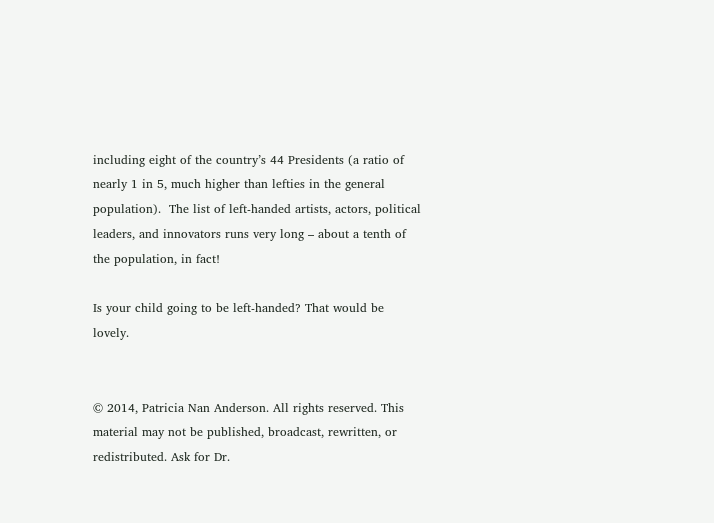including eight of the country’s 44 Presidents (a ratio of nearly 1 in 5, much higher than lefties in the general population).  The list of left-handed artists, actors, political leaders, and innovators runs very long – about a tenth of the population, in fact!

Is your child going to be left-handed? That would be lovely.


© 2014, Patricia Nan Anderson. All rights reserved. This material may not be published, broadcast, rewritten, or redistributed. Ask for Dr.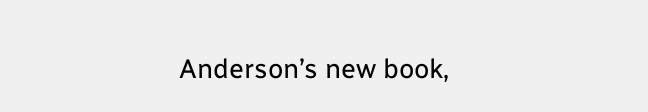Anderson’s new book,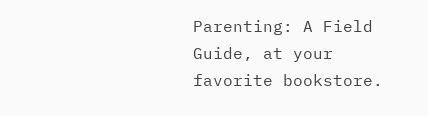Parenting: A Field Guide, at your favorite bookstore.